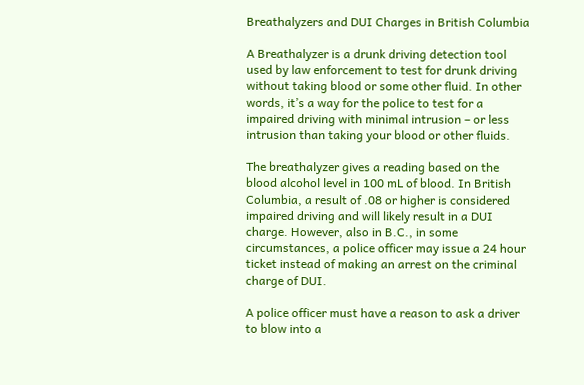Breathalyzers and DUI Charges in British Columbia

A Breathalyzer is a drunk driving detection tool used by law enforcement to test for drunk driving without taking blood or some other fluid. In other words, it’s a way for the police to test for a impaired driving with minimal intrusion – or less intrusion than taking your blood or other fluids.

The breathalyzer gives a reading based on the blood alcohol level in 100 mL of blood. In British Columbia, a result of .08 or higher is considered impaired driving and will likely result in a DUI charge. However, also in B.C., in some circumstances, a police officer may issue a 24 hour ticket instead of making an arrest on the criminal charge of DUI.

A police officer must have a reason to ask a driver to blow into a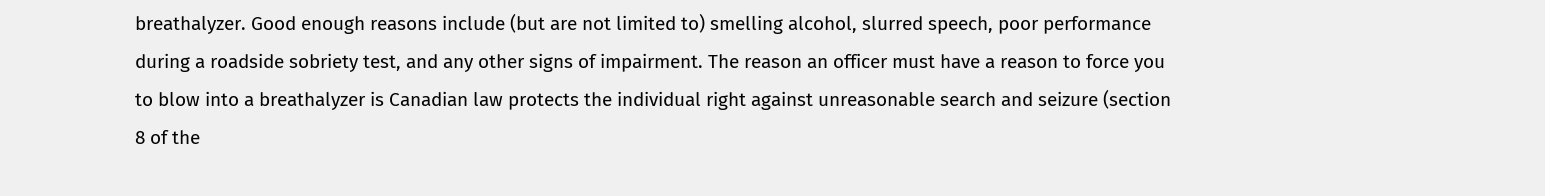breathalyzer. Good enough reasons include (but are not limited to) smelling alcohol, slurred speech, poor performance during a roadside sobriety test, and any other signs of impairment. The reason an officer must have a reason to force you to blow into a breathalyzer is Canadian law protects the individual right against unreasonable search and seizure (section 8 of the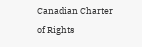Canadian Charter of Rights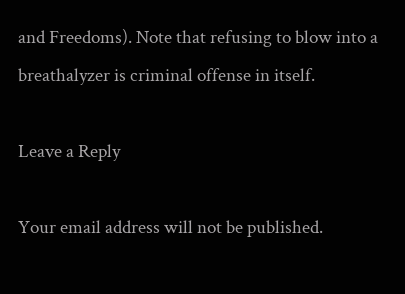and Freedoms). Note that refusing to blow into a breathalyzer is criminal offense in itself.

Leave a Reply

Your email address will not be published.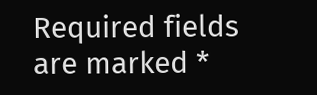Required fields are marked *